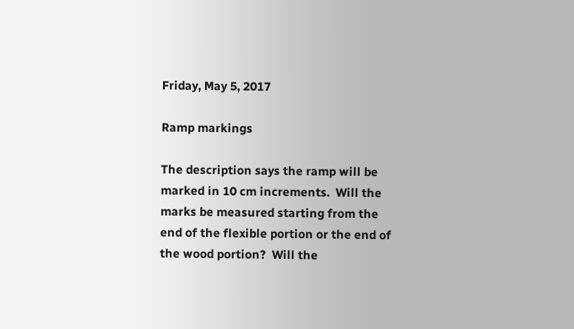Friday, May 5, 2017

Ramp markings

The description says the ramp will be marked in 10 cm increments.  Will the marks be measured starting from the end of the flexible portion or the end of the wood portion?  Will the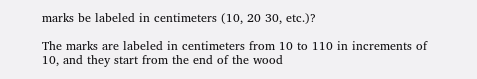marks be labeled in centimeters (10, 20 30, etc.)?

The marks are labeled in centimeters from 10 to 110 in increments of 10, and they start from the end of the wood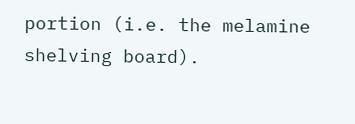portion (i.e. the melamine shelving board).